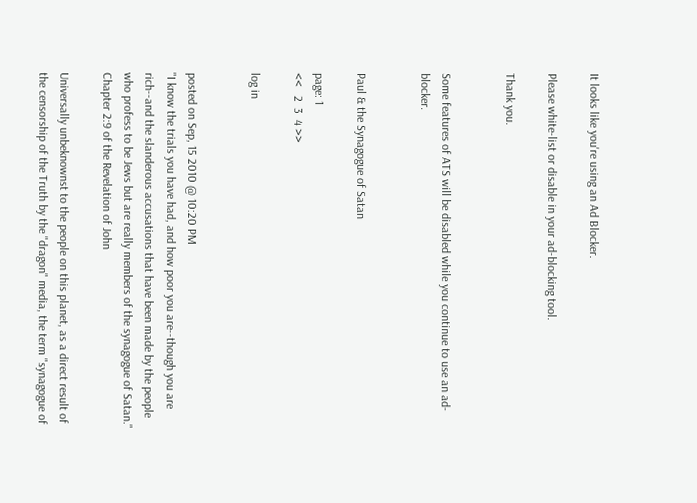It looks like you're using an Ad Blocker.

Please white-list or disable in your ad-blocking tool.

Thank you.


Some features of ATS will be disabled while you continue to use an ad-blocker.


Paul & the Synagogue of Satan

page: 1
<<   2  3  4 >>

log in


posted on Sep, 15 2010 @ 10:20 PM
"I know the trials you have had, and how poor you are--though you are rich--and the slanderous accusations that have been made by the people who profess to be Jews but are really members of the synagogue of Satan." Chapter 2:9 of the Revelation of John

Universally unbeknownst to the people on this planet, as a direct result of the censorship of the Truth by the "dragon" media, the term "synagogue of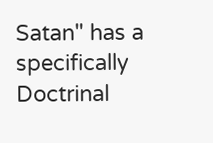Satan" has a specifically Doctrinal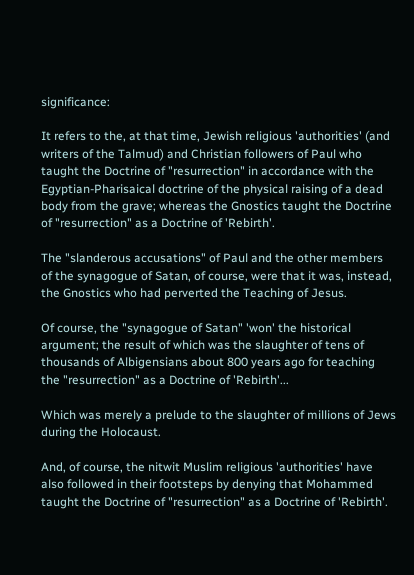significance:

It refers to the, at that time, Jewish religious 'authorities' (and writers of the Talmud) and Christian followers of Paul who taught the Doctrine of "resurrection" in accordance with the Egyptian-Pharisaical doctrine of the physical raising of a dead body from the grave; whereas the Gnostics taught the Doctrine of "resurrection" as a Doctrine of 'Rebirth'.

The "slanderous accusations" of Paul and the other members of the synagogue of Satan, of course, were that it was, instead, the Gnostics who had perverted the Teaching of Jesus.

Of course, the "synagogue of Satan" 'won' the historical argument; the result of which was the slaughter of tens of thousands of Albigensians about 800 years ago for teaching the "resurrection" as a Doctrine of 'Rebirth'...

Which was merely a prelude to the slaughter of millions of Jews during the Holocaust.

And, of course, the nitwit Muslim religious 'authorities' have also followed in their footsteps by denying that Mohammed taught the Doctrine of "resurrection" as a Doctrine of 'Rebirth'.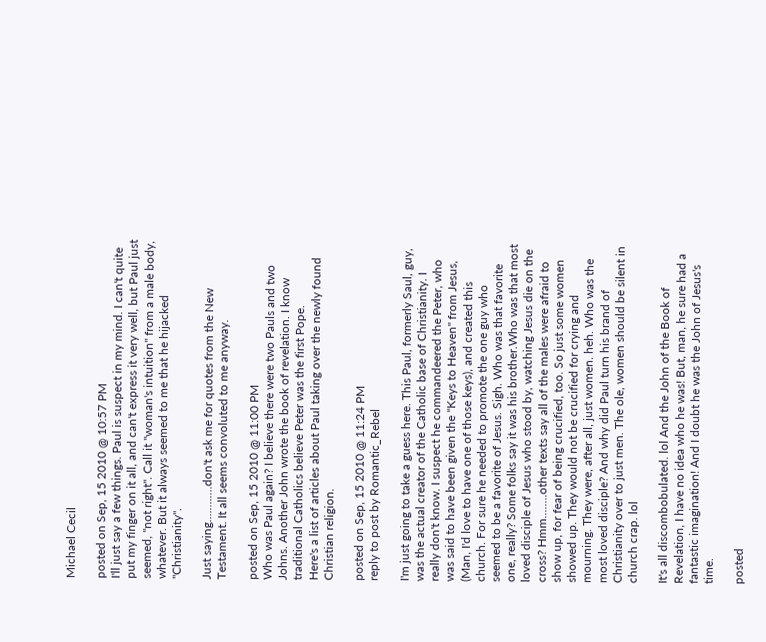Michael Cecil

posted on Sep, 15 2010 @ 10:57 PM
I'll just say a few things. Paul is suspect in my mind. I can't quite put my finger on it all, and can't express it very well, but Paul just seemed, "not right". Call it "woman's intuition" from a male body, whatever. But it always seemed to me that he hijacked "Christianity".

Just saying............don't ask me for quotes from the New Testament. It all seems convoluted to me anyway.

posted on Sep, 15 2010 @ 11:00 PM
Who was Paul again? I believe there were two Pauls and two Johns. Another John wrote the book of revelation. I know traditional Catholics believe Peter was the first Pope.
Here's a list of articles about Paul taking over the newly found Christian religion.

posted on Sep, 15 2010 @ 11:24 PM
reply to post by Romantic_Rebel

I'm just going to take a guess here. This Paul, formerly Saul, guy, was the actual creator of the Catholic base of Christianity. I really don't know. I suspect he commandeered the Peter, who was said to have been given the "Keys to Heaven" from Jesus, (Man, I'd love to have one of those keys), and created this church. For sure he needed to promote the one guy who seemed to be a favorite of Jesus. Sigh. Who was that favorite one, really? Some folks say it was his brother.Who was that most loved disciple of Jesus who stood by, watching Jesus die on the cross? Hmm........other texts say all of the males were afraid to show up, for fear of being crucified, too. So just some women showed up. They would not be crucified for crying and mourning. They were, after all, just women. heh. Who was the most loved disciple? And why did Paul turn his brand of Christianity over to just men. The ole, women should be silent in church crap. lol

It's all discombobulated. lol And the John of the Book of Revelation, I have no idea who he was! But, man, he sure had a fantastic imagination! And I doubt he was the John of Jesus's time.

posted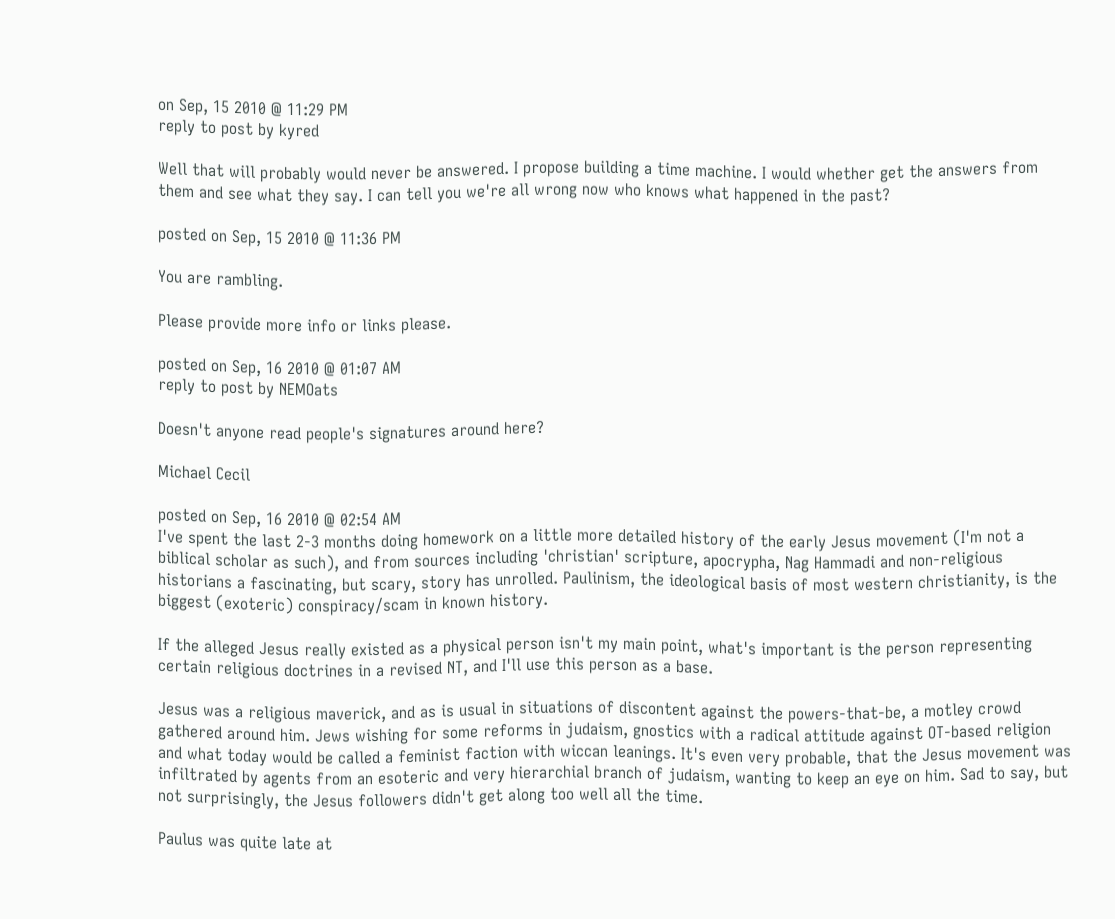on Sep, 15 2010 @ 11:29 PM
reply to post by kyred

Well that will probably would never be answered. I propose building a time machine. I would whether get the answers from them and see what they say. I can tell you we're all wrong now who knows what happened in the past?

posted on Sep, 15 2010 @ 11:36 PM

You are rambling.

Please provide more info or links please.

posted on Sep, 16 2010 @ 01:07 AM
reply to post by NEMOats

Doesn't anyone read people's signatures around here?

Michael Cecil

posted on Sep, 16 2010 @ 02:54 AM
I've spent the last 2-3 months doing homework on a little more detailed history of the early Jesus movement (I'm not a biblical scholar as such), and from sources including 'christian' scripture, apocrypha, Nag Hammadi and non-religious historians a fascinating, but scary, story has unrolled. Paulinism, the ideological basis of most western christianity, is the biggest (exoteric) conspiracy/scam in known history.

If the alleged Jesus really existed as a physical person isn't my main point, what's important is the person representing certain religious doctrines in a revised NT, and I'll use this person as a base.

Jesus was a religious maverick, and as is usual in situations of discontent against the powers-that-be, a motley crowd gathered around him. Jews wishing for some reforms in judaism, gnostics with a radical attitude against OT-based religion and what today would be called a feminist faction with wiccan leanings. It's even very probable, that the Jesus movement was infiltrated by agents from an esoteric and very hierarchial branch of judaism, wanting to keep an eye on him. Sad to say, but not surprisingly, the Jesus followers didn't get along too well all the time.

Paulus was quite late at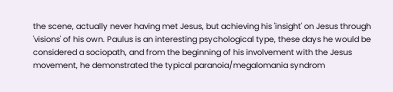the scene, actually never having met Jesus, but achieving his 'insight' on Jesus through 'visions' of his own. Paulus is an interesting psychological type, these days he would be considered a sociopath, and from the beginning of his involvement with the Jesus movement, he demonstrated the typical paranoia/megalomania syndrom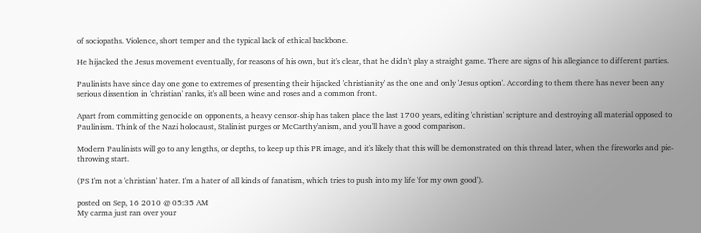of sociopaths. Violence, short temper and the typical lack of ethical backbone.

He hijacked the Jesus movement eventually, for reasons of his own, but it's clear, that he didn't play a straight game. There are signs of his allegiance to different parties.

Paulinists have since day one gone to extremes of presenting their hijacked 'christianity' as the one and only 'Jesus option'. According to them there has never been any serious dissention in 'christian' ranks, it's all been wine and roses and a common front.

Apart from committing genocide on opponents, a heavy censor-ship has taken place the last 1700 years, editing 'christian' scripture and destroying all material opposed to Paulinism. Think of the Nazi holocaust, Stalinist purges or McCarthy'anism, and you'll have a good comparison.

Modern Paulinists will go to any lengths, or depths, to keep up this PR image, and it's likely that this will be demonstrated on this thread later, when the fireworks and pie-throwing start.

(PS I'm not a 'christian' hater. I'm a hater of all kinds of fanatism, which tries to push into my life 'for my own good').

posted on Sep, 16 2010 @ 05:35 AM
My carma just ran over your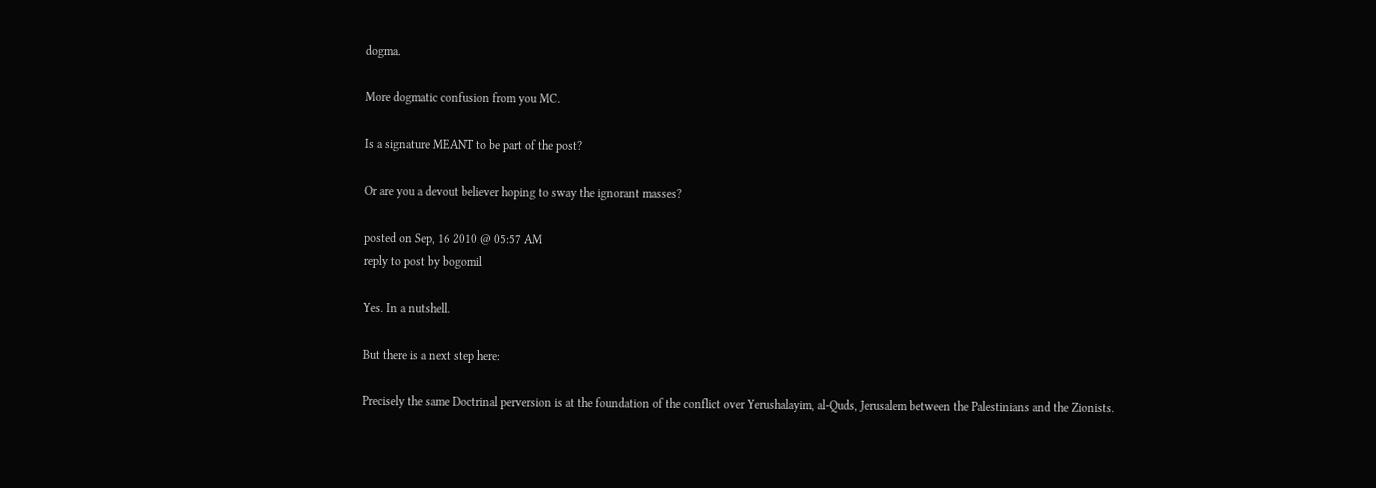dogma.

More dogmatic confusion from you MC.

Is a signature MEANT to be part of the post?

Or are you a devout believer hoping to sway the ignorant masses?

posted on Sep, 16 2010 @ 05:57 AM
reply to post by bogomil

Yes. In a nutshell.

But there is a next step here:

Precisely the same Doctrinal perversion is at the foundation of the conflict over Yerushalayim, al-Quds, Jerusalem between the Palestinians and the Zionists.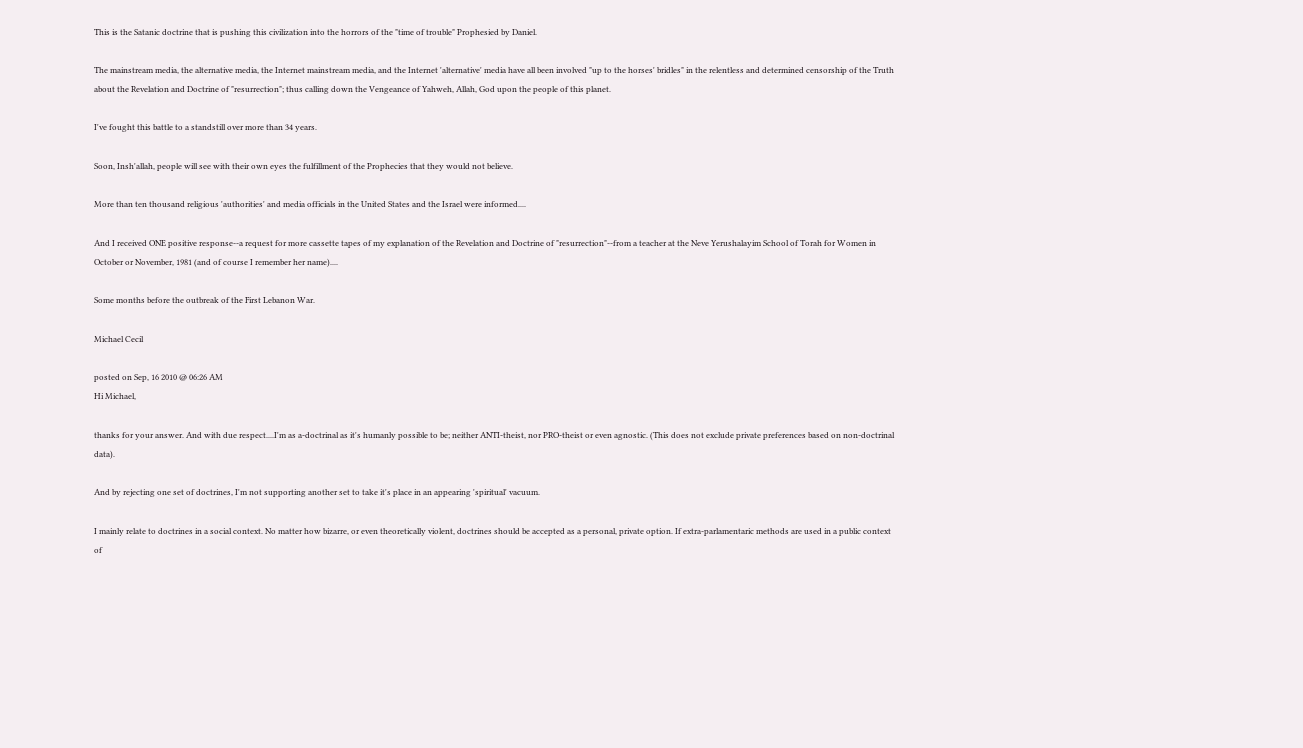This is the Satanic doctrine that is pushing this civilization into the horrors of the "time of trouble" Prophesied by Daniel.

The mainstream media, the alternative media, the Internet mainstream media, and the Internet 'alternative' media have all been involved "up to the horses' bridles" in the relentless and determined censorship of the Truth about the Revelation and Doctrine of "resurrection"; thus calling down the Vengeance of Yahweh, Allah, God upon the people of this planet.

I've fought this battle to a standstill over more than 34 years.

Soon, Insh'allah, people will see with their own eyes the fulfillment of the Prophecies that they would not believe.

More than ten thousand religious 'authorities' and media officials in the United States and the Israel were informed....

And I received ONE positive response--a request for more cassette tapes of my explanation of the Revelation and Doctrine of "resurrection"--from a teacher at the Neve Yerushalayim School of Torah for Women in October or November, 1981 (and of course I remember her name)....

Some months before the outbreak of the First Lebanon War.

Michael Cecil

posted on Sep, 16 2010 @ 06:26 AM
Hi Michael,

thanks for your answer. And with due respect....I'm as a-doctrinal as it's humanly possible to be; neither ANTI-theist, nor PRO-theist or even agnostic. (This does not exclude private preferences based on non-doctrinal data).

And by rejecting one set of doctrines, I'm not supporting another set to take it's place in an appearing 'spiritual' vacuum.

I mainly relate to doctrines in a social context. No matter how bizarre, or even theoretically violent, doctrines should be accepted as a personal, private option. If extra-parlamentaric methods are used in a public context of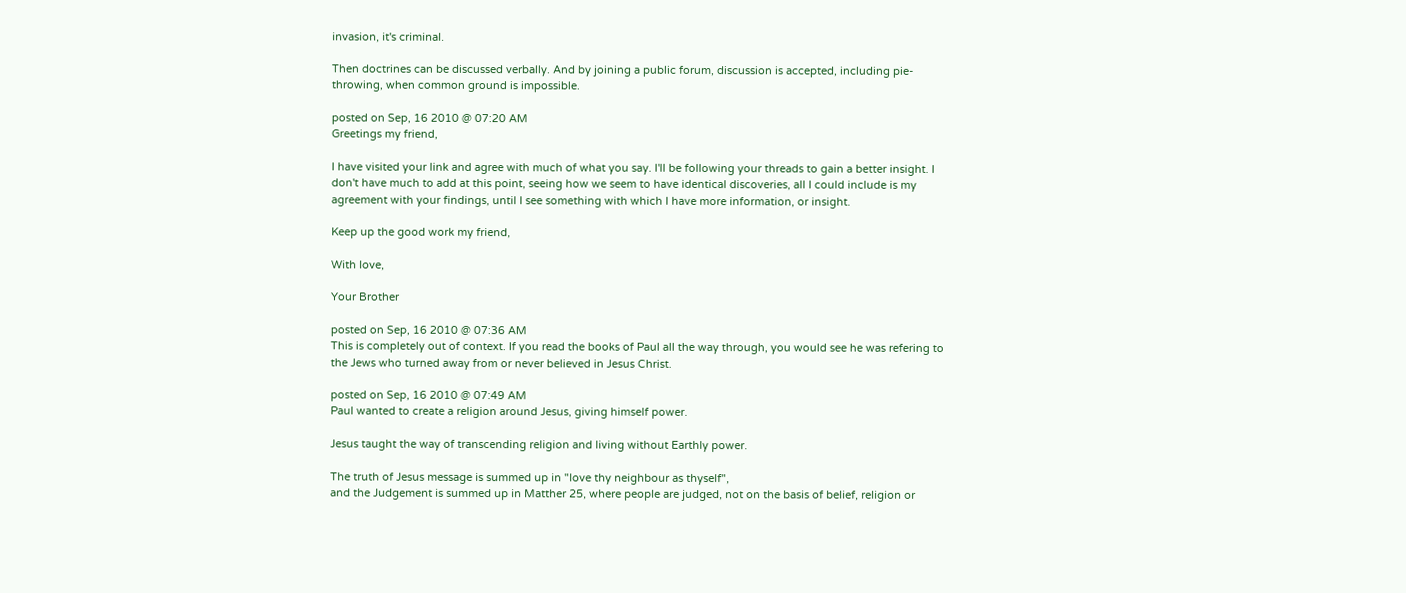invasion, it's criminal.

Then doctrines can be discussed verbally. And by joining a public forum, discussion is accepted, including pie-throwing, when common ground is impossible.

posted on Sep, 16 2010 @ 07:20 AM
Greetings my friend,

I have visited your link and agree with much of what you say. I'll be following your threads to gain a better insight. I don't have much to add at this point, seeing how we seem to have identical discoveries, all I could include is my agreement with your findings, until I see something with which I have more information, or insight.

Keep up the good work my friend,

With love,

Your Brother

posted on Sep, 16 2010 @ 07:36 AM
This is completely out of context. If you read the books of Paul all the way through, you would see he was refering to the Jews who turned away from or never believed in Jesus Christ.

posted on Sep, 16 2010 @ 07:49 AM
Paul wanted to create a religion around Jesus, giving himself power.

Jesus taught the way of transcending religion and living without Earthly power.

The truth of Jesus message is summed up in "love thy neighbour as thyself",
and the Judgement is summed up in Matther 25, where people are judged, not on the basis of belief, religion or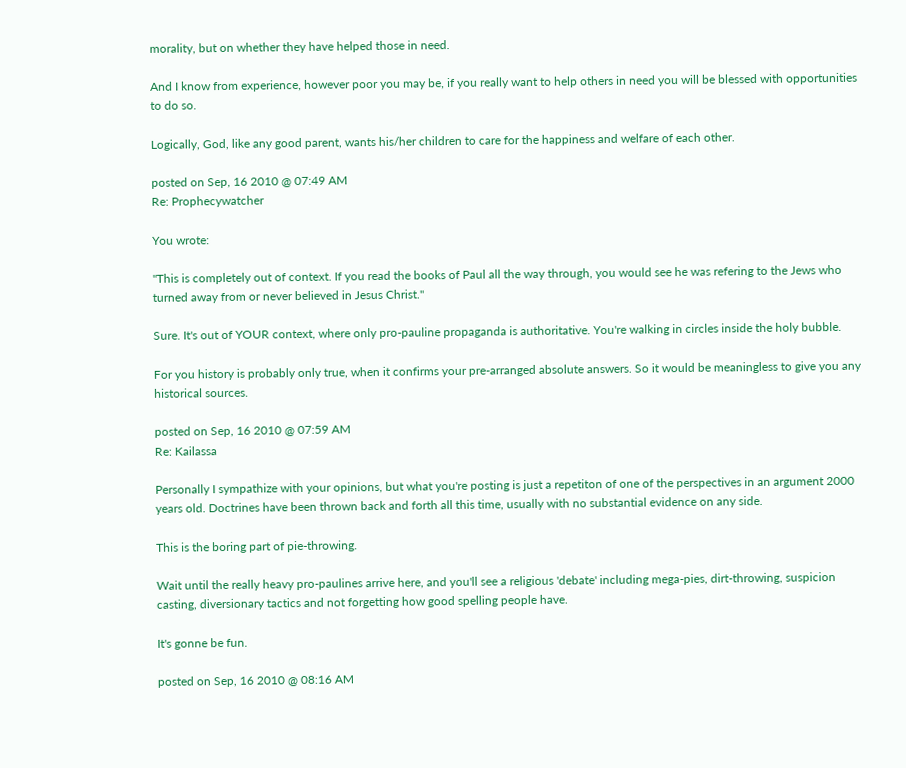morality, but on whether they have helped those in need.

And I know from experience, however poor you may be, if you really want to help others in need you will be blessed with opportunities to do so.

Logically, God, like any good parent, wants his/her children to care for the happiness and welfare of each other.

posted on Sep, 16 2010 @ 07:49 AM
Re: Prophecywatcher

You wrote:

"This is completely out of context. If you read the books of Paul all the way through, you would see he was refering to the Jews who turned away from or never believed in Jesus Christ."

Sure. It's out of YOUR context, where only pro-pauline propaganda is authoritative. You're walking in circles inside the holy bubble.

For you history is probably only true, when it confirms your pre-arranged absolute answers. So it would be meaningless to give you any historical sources.

posted on Sep, 16 2010 @ 07:59 AM
Re: Kailassa

Personally I sympathize with your opinions, but what you're posting is just a repetiton of one of the perspectives in an argument 2000 years old. Doctrines have been thrown back and forth all this time, usually with no substantial evidence on any side.

This is the boring part of pie-throwing.

Wait until the really heavy pro-paulines arrive here, and you'll see a religious 'debate' including mega-pies, dirt-throwing, suspicion casting, diversionary tactics and not forgetting how good spelling people have.

It's gonne be fun.

posted on Sep, 16 2010 @ 08:16 AM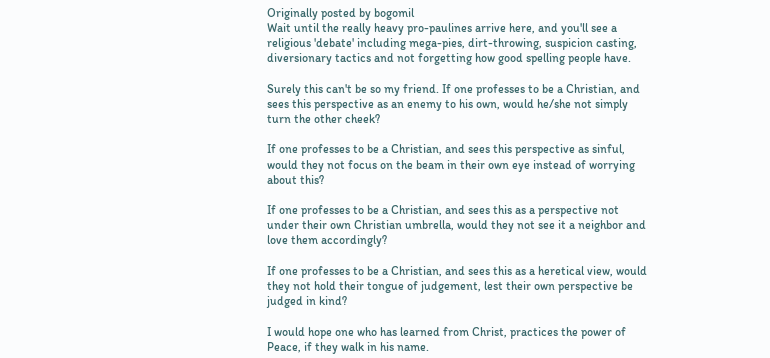Originally posted by bogomil
Wait until the really heavy pro-paulines arrive here, and you'll see a religious 'debate' including mega-pies, dirt-throwing, suspicion casting, diversionary tactics and not forgetting how good spelling people have.

Surely this can't be so my friend. If one professes to be a Christian, and sees this perspective as an enemy to his own, would he/she not simply turn the other cheek?

If one professes to be a Christian, and sees this perspective as sinful, would they not focus on the beam in their own eye instead of worrying about this?

If one professes to be a Christian, and sees this as a perspective not under their own Christian umbrella, would they not see it a neighbor and love them accordingly?

If one professes to be a Christian, and sees this as a heretical view, would they not hold their tongue of judgement, lest their own perspective be judged in kind?

I would hope one who has learned from Christ, practices the power of Peace, if they walk in his name.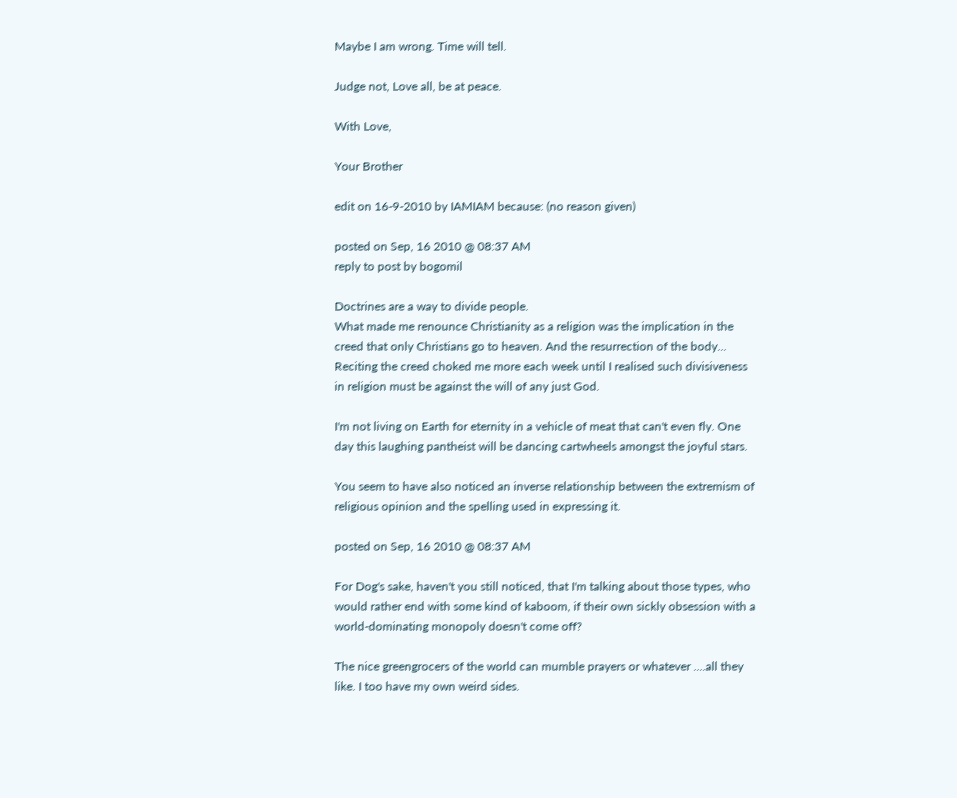Maybe I am wrong. Time will tell.

Judge not, Love all, be at peace.

With Love,

Your Brother

edit on 16-9-2010 by IAMIAM because: (no reason given)

posted on Sep, 16 2010 @ 08:37 AM
reply to post by bogomil

Doctrines are a way to divide people.
What made me renounce Christianity as a religion was the implication in the creed that only Christians go to heaven. And the resurrection of the body... Reciting the creed choked me more each week until I realised such divisiveness in religion must be against the will of any just God.

I'm not living on Earth for eternity in a vehicle of meat that can't even fly. One day this laughing pantheist will be dancing cartwheels amongst the joyful stars.

You seem to have also noticed an inverse relationship between the extremism of religious opinion and the spelling used in expressing it.

posted on Sep, 16 2010 @ 08:37 AM

For Dog's sake, haven't you still noticed, that I'm talking about those types, who would rather end with some kind of kaboom, if their own sickly obsession with a world-dominating monopoly doesn't come off?

The nice greengrocers of the world can mumble prayers or whatever ....all they like. I too have my own weird sides.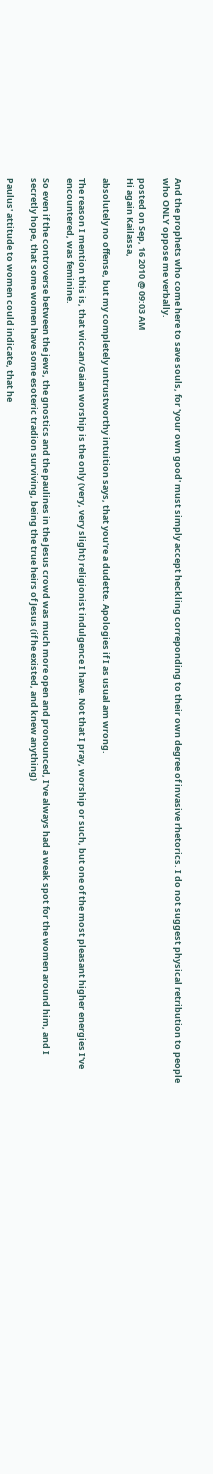And the prophets who come here to save souls, for 'your own good' must simply accept heckling correponding to their own degree of invasive rhetorics. I do not suggest physical retribution to people who ONLY oppose me verbally.

posted on Sep, 16 2010 @ 09:03 AM
Hi again Kailassa,

absolutely no offense, but my completely untrustworthy intuition says, that you're a dudette. Apologies if I as usual am wrong.

The reason I mention this is, that wiccan/Gaian worship is the only (very, very slight) religionist indulgence I have. Not that I pray, worship or such, but one of the most pleasant higher energies I've encountered, was feminine.

So even if the controverse between the jews, the gnostics and the paulines in the Jesus crowd was much more open and pronounced, I've always had a weak spot for the women around him, and I secretly hope, that some women have some esoteric tradion surviving, being the true heirs of Jesus (if he existed, and knew anything)

Paulus' attitude to women could indicate, that he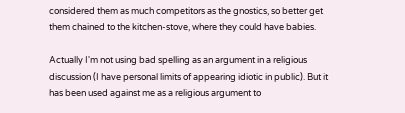considered them as much competitors as the gnostics, so better get them chained to the kitchen-stove, where they could have babies.

Actually I'm not using bad spelling as an argument in a religious discussion (I have personal limits of appearing idiotic in public). But it has been used against me as a religious argument to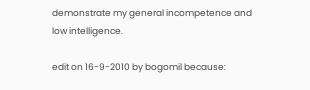demonstrate my general incompetence and low intelligence.

edit on 16-9-2010 by bogomil because: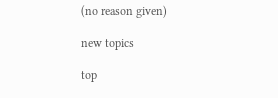(no reason given)

new topics

top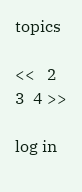topics

<<   2  3  4 >>

log in